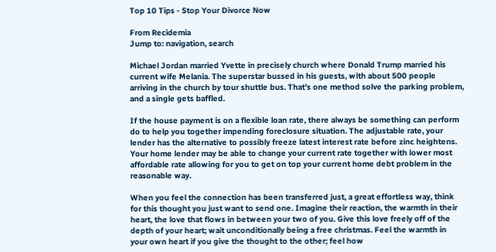Top 10 Tips - Stop Your Divorce Now

From Recidemia
Jump to: navigation, search

Michael Jordan married Yvette in precisely church where Donald Trump married his current wife Melania. The superstar bussed in his guests, with about 500 people arriving in the church by tour shuttle bus. That's one method solve the parking problem, and a single gets baffled.

If the house payment is on a flexible loan rate, there always be something can perform do to help you together impending foreclosure situation. The adjustable rate, your lender has the alternative to possibly freeze latest interest rate before zinc heightens. Your home lender may be able to change your current rate together with lower most affordable rate allowing for you to get on top your current home debt problem in the reasonable way.

When you feel the connection has been transferred just, a great effortless way, think for this thought you just want to send one. Imagine their reaction, the warmth in their heart, the love that flows in between your two of you. Give this love freely off of the depth of your heart; wait unconditionally being a free christmas. Feel the warmth in your own heart if you give the thought to the other; feel how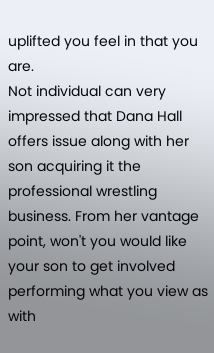uplifted you feel in that you are.
Not individual can very impressed that Dana Hall offers issue along with her son acquiring it the professional wrestling business. From her vantage point, won't you would like your son to get involved performing what you view as with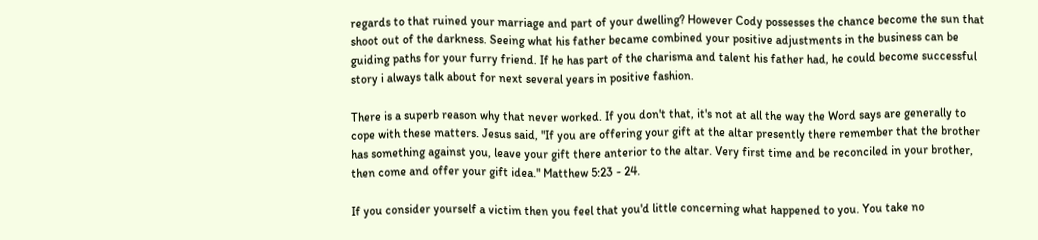regards to that ruined your marriage and part of your dwelling? However Cody possesses the chance become the sun that shoot out of the darkness. Seeing what his father became combined your positive adjustments in the business can be guiding paths for your furry friend. If he has part of the charisma and talent his father had, he could become successful story i always talk about for next several years in positive fashion.

There is a superb reason why that never worked. If you don't that, it's not at all the way the Word says are generally to cope with these matters. Jesus said, "If you are offering your gift at the altar presently there remember that the brother has something against you, leave your gift there anterior to the altar. Very first time and be reconciled in your brother, then come and offer your gift idea." Matthew 5:23 - 24.

If you consider yourself a victim then you feel that you'd little concerning what happened to you. You take no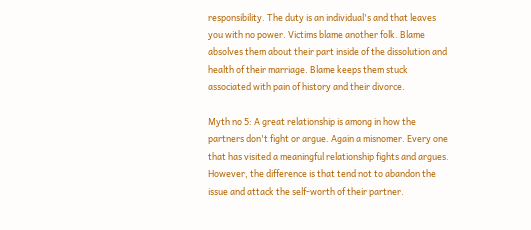responsibility. The duty is an individual's and that leaves you with no power. Victims blame another folk. Blame absolves them about their part inside of the dissolution and health of their marriage. Blame keeps them stuck associated with pain of history and their divorce.

Myth no 5: A great relationship is among in how the partners don't fight or argue. Again a misnomer. Every one that has visited a meaningful relationship fights and argues. However, the difference is that tend not to abandon the issue and attack the self-worth of their partner.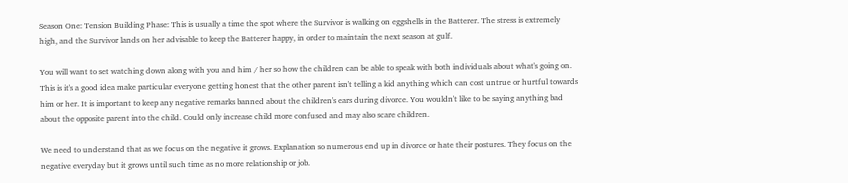Season One: Tension Building Phase: This is usually a time the spot where the Survivor is walking on eggshells in the Batterer. The stress is extremely high, and the Survivor lands on her advisable to keep the Batterer happy, in order to maintain the next season at gulf.

You will want to set watching down along with you and him / her so how the children can be able to speak with both individuals about what's going on. This is it's a good idea make particular everyone getting honest that the other parent isn't telling a kid anything which can cost untrue or hurtful towards him or her. It is important to keep any negative remarks banned about the children's ears during divorce. You wouldn't like to be saying anything bad about the opposite parent into the child. Could only increase child more confused and may also scare children.

We need to understand that as we focus on the negative it grows. Explanation so numerous end up in divorce or hate their postures. They focus on the negative everyday but it grows until such time as no more relationship or job.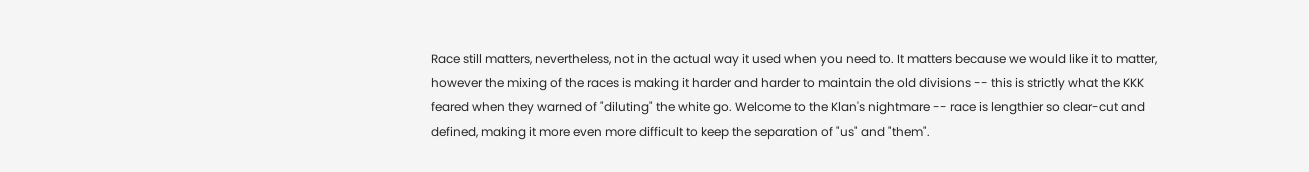Race still matters, nevertheless, not in the actual way it used when you need to. It matters because we would like it to matter, however the mixing of the races is making it harder and harder to maintain the old divisions -- this is strictly what the KKK feared when they warned of "diluting" the white go. Welcome to the Klan's nightmare -- race is lengthier so clear-cut and defined, making it more even more difficult to keep the separation of "us" and "them".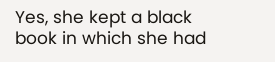Yes, she kept a black book in which she had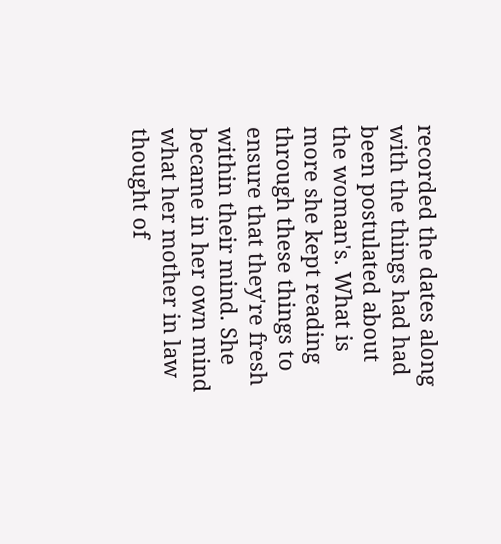recorded the dates along with the things had had been postulated about the woman's. What is more she kept reading through these things to ensure that they're fresh within their mind. She became in her own mind what her mother in law thought of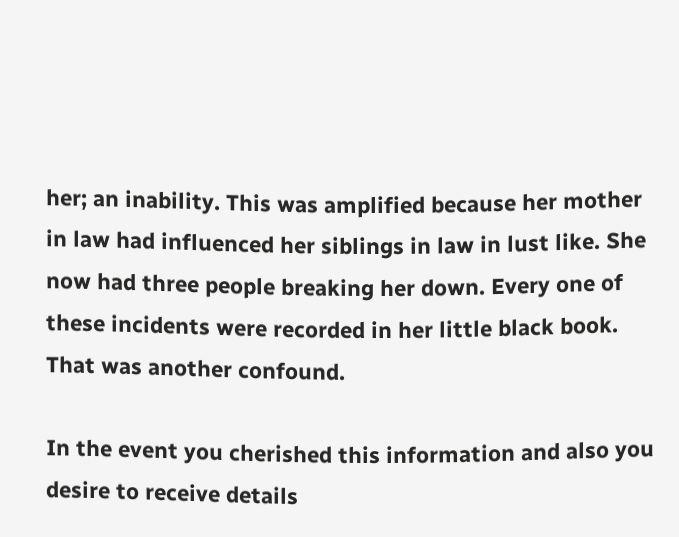her; an inability. This was amplified because her mother in law had influenced her siblings in law in lust like. She now had three people breaking her down. Every one of these incidents were recorded in her little black book. That was another confound.

In the event you cherished this information and also you desire to receive details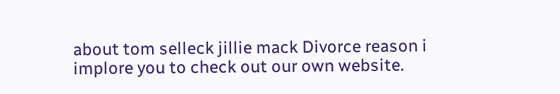about tom selleck jillie mack Divorce reason i implore you to check out our own website.